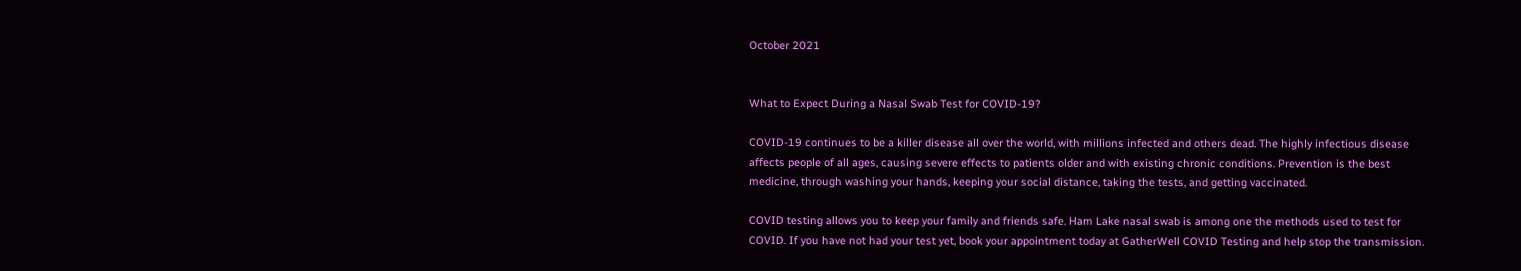October 2021


What to Expect During a Nasal Swab Test for COVID-19?

COVID-19 continues to be a killer disease all over the world, with millions infected and others dead. The highly infectious disease affects people of all ages, causing severe effects to patients older and with existing chronic conditions. Prevention is the best medicine, through washing your hands, keeping your social distance, taking the tests, and getting vaccinated.

COVID testing allows you to keep your family and friends safe. Ham Lake nasal swab is among one the methods used to test for COVID. If you have not had your test yet, book your appointment today at GatherWell COVID Testing and help stop the transmission.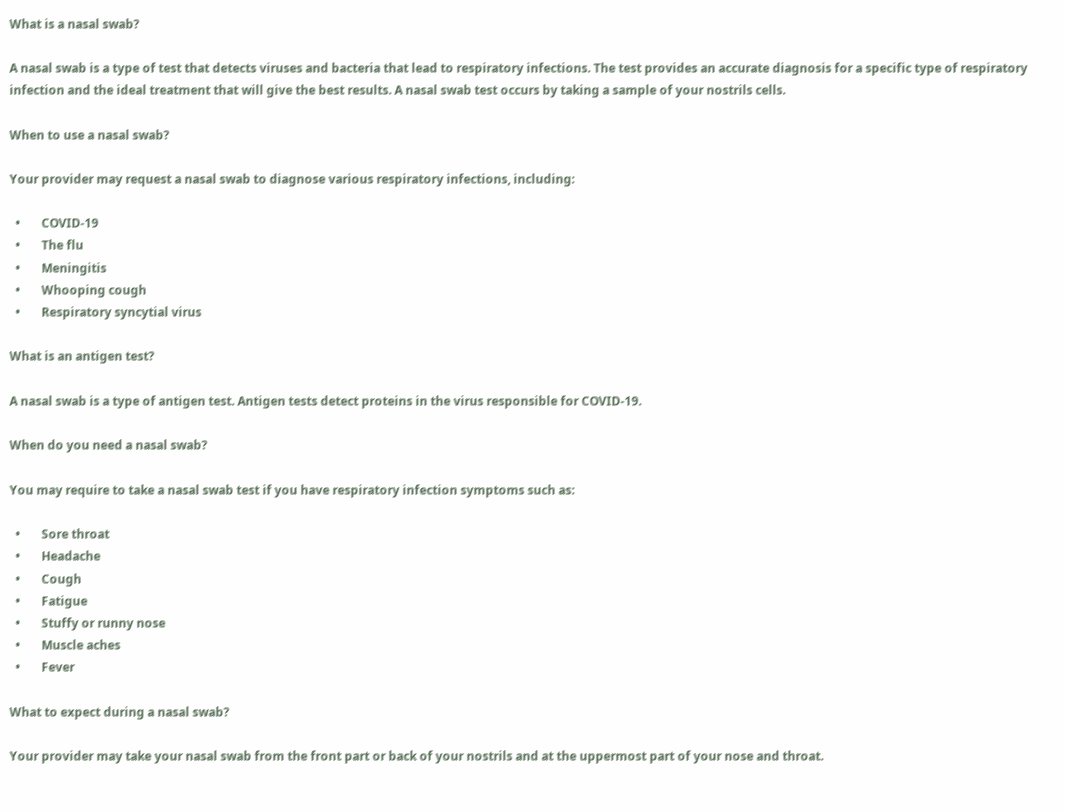What is a nasal swab?

A nasal swab is a type of test that detects viruses and bacteria that lead to respiratory infections. The test provides an accurate diagnosis for a specific type of respiratory infection and the ideal treatment that will give the best results. A nasal swab test occurs by taking a sample of your nostrils cells.

When to use a nasal swab?

Your provider may request a nasal swab to diagnose various respiratory infections, including:

  •       COVID-19
  •       The flu
  •       Meningitis
  •       Whooping cough
  •       Respiratory syncytial virus

What is an antigen test?

A nasal swab is a type of antigen test. Antigen tests detect proteins in the virus responsible for COVID-19.

When do you need a nasal swab?

You may require to take a nasal swab test if you have respiratory infection symptoms such as:

  •       Sore throat
  •       Headache
  •       Cough
  •       Fatigue
  •       Stuffy or runny nose
  •       Muscle aches
  •       Fever

What to expect during a nasal swab?

Your provider may take your nasal swab from the front part or back of your nostrils and at the uppermost part of your nose and throat.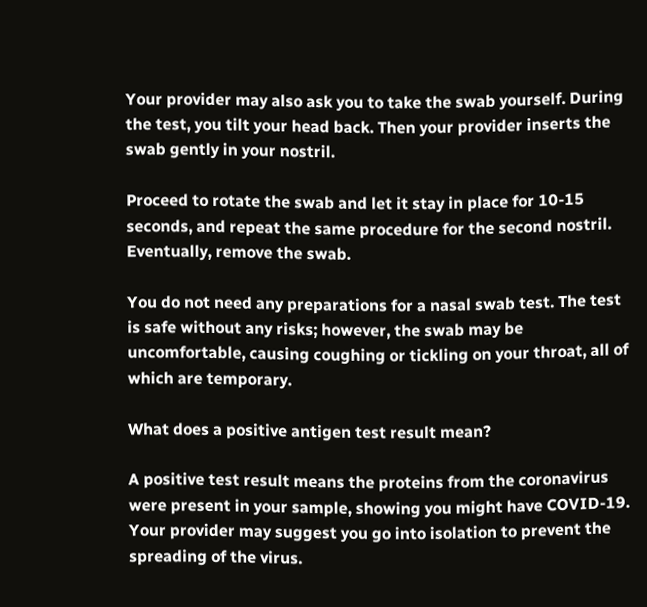Your provider may also ask you to take the swab yourself. During the test, you tilt your head back. Then your provider inserts the swab gently in your nostril.

Proceed to rotate the swab and let it stay in place for 10-15 seconds, and repeat the same procedure for the second nostril. Eventually, remove the swab.

You do not need any preparations for a nasal swab test. The test is safe without any risks; however, the swab may be uncomfortable, causing coughing or tickling on your throat, all of which are temporary.

What does a positive antigen test result mean?

A positive test result means the proteins from the coronavirus were present in your sample, showing you might have COVID-19. Your provider may suggest you go into isolation to prevent the spreading of the virus.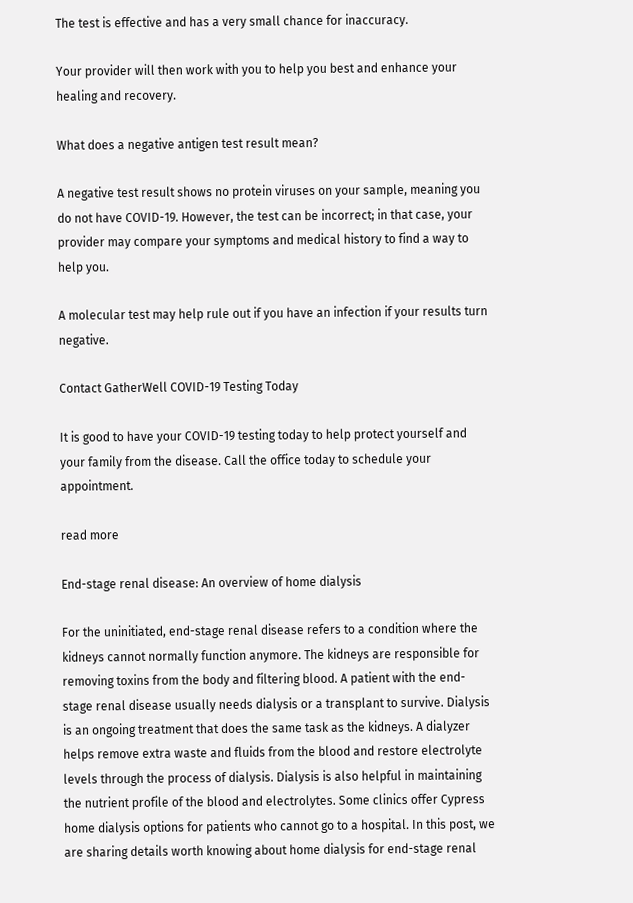The test is effective and has a very small chance for inaccuracy.

Your provider will then work with you to help you best and enhance your healing and recovery.

What does a negative antigen test result mean?

A negative test result shows no protein viruses on your sample, meaning you do not have COVID-19. However, the test can be incorrect; in that case, your provider may compare your symptoms and medical history to find a way to help you.

A molecular test may help rule out if you have an infection if your results turn negative.

Contact GatherWell COVID-19 Testing Today

It is good to have your COVID-19 testing today to help protect yourself and your family from the disease. Call the office today to schedule your appointment.

read more

End-stage renal disease: An overview of home dialysis

For the uninitiated, end-stage renal disease refers to a condition where the kidneys cannot normally function anymore. The kidneys are responsible for removing toxins from the body and filtering blood. A patient with the end-stage renal disease usually needs dialysis or a transplant to survive. Dialysis is an ongoing treatment that does the same task as the kidneys. A dialyzer helps remove extra waste and fluids from the blood and restore electrolyte levels through the process of dialysis. Dialysis is also helpful in maintaining the nutrient profile of the blood and electrolytes. Some clinics offer Cypress home dialysis options for patients who cannot go to a hospital. In this post, we are sharing details worth knowing about home dialysis for end-stage renal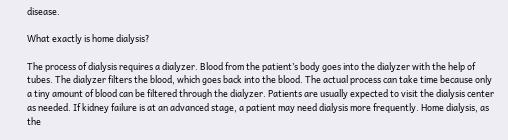disease.

What exactly is home dialysis?

The process of dialysis requires a dialyzer. Blood from the patient’s body goes into the dialyzer with the help of tubes. The dialyzer filters the blood, which goes back into the blood. The actual process can take time because only a tiny amount of blood can be filtered through the dialyzer. Patients are usually expected to visit the dialysis center as needed. If kidney failure is at an advanced stage, a patient may need dialysis more frequently. Home dialysis, as the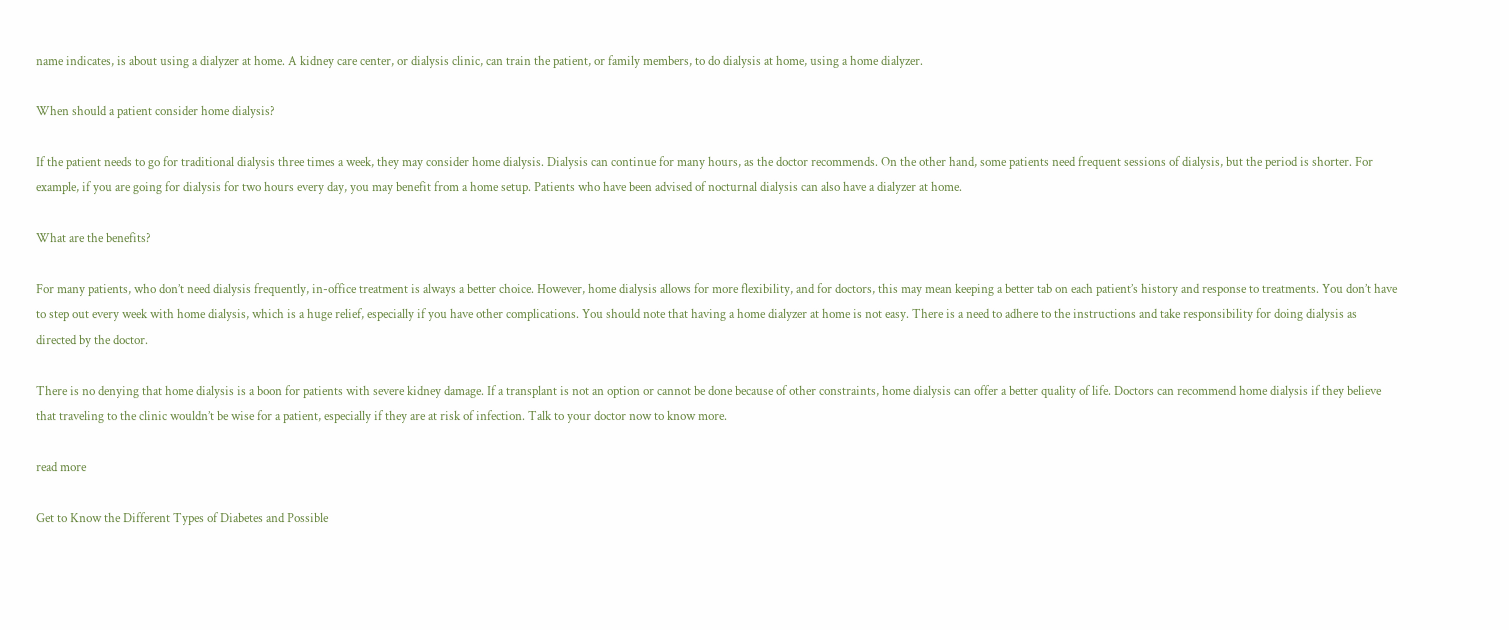name indicates, is about using a dialyzer at home. A kidney care center, or dialysis clinic, can train the patient, or family members, to do dialysis at home, using a home dialyzer.

When should a patient consider home dialysis?

If the patient needs to go for traditional dialysis three times a week, they may consider home dialysis. Dialysis can continue for many hours, as the doctor recommends. On the other hand, some patients need frequent sessions of dialysis, but the period is shorter. For example, if you are going for dialysis for two hours every day, you may benefit from a home setup. Patients who have been advised of nocturnal dialysis can also have a dialyzer at home.

What are the benefits?

For many patients, who don’t need dialysis frequently, in-office treatment is always a better choice. However, home dialysis allows for more flexibility, and for doctors, this may mean keeping a better tab on each patient’s history and response to treatments. You don’t have to step out every week with home dialysis, which is a huge relief, especially if you have other complications. You should note that having a home dialyzer at home is not easy. There is a need to adhere to the instructions and take responsibility for doing dialysis as directed by the doctor.

There is no denying that home dialysis is a boon for patients with severe kidney damage. If a transplant is not an option or cannot be done because of other constraints, home dialysis can offer a better quality of life. Doctors can recommend home dialysis if they believe that traveling to the clinic wouldn’t be wise for a patient, especially if they are at risk of infection. Talk to your doctor now to know more.

read more

Get to Know the Different Types of Diabetes and Possible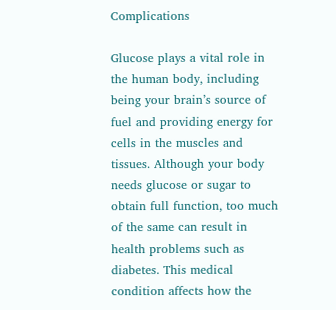Complications

Glucose plays a vital role in the human body, including being your brain’s source of fuel and providing energy for cells in the muscles and tissues. Although your body needs glucose or sugar to obtain full function, too much of the same can result in health problems such as diabetes. This medical condition affects how the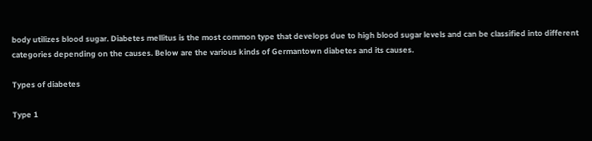body utilizes blood sugar. Diabetes mellitus is the most common type that develops due to high blood sugar levels and can be classified into different categories depending on the causes. Below are the various kinds of Germantown diabetes and its causes.

Types of diabetes

Type 1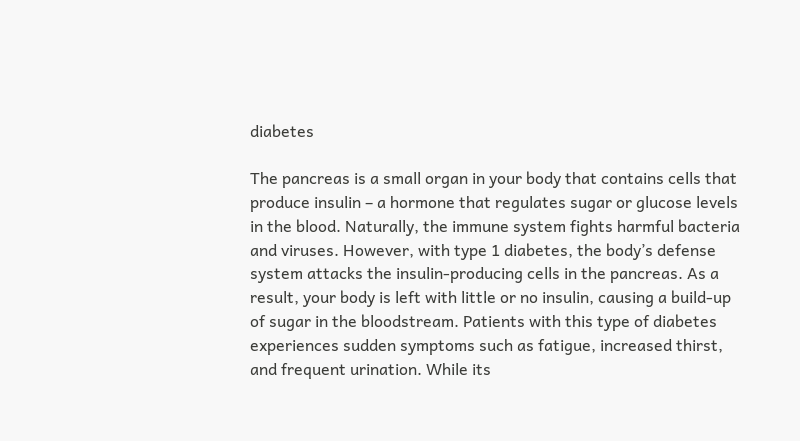diabetes

The pancreas is a small organ in your body that contains cells that produce insulin – a hormone that regulates sugar or glucose levels in the blood. Naturally, the immune system fights harmful bacteria and viruses. However, with type 1 diabetes, the body’s defense system attacks the insulin-producing cells in the pancreas. As a result, your body is left with little or no insulin, causing a build-up of sugar in the bloodstream. Patients with this type of diabetes experiences sudden symptoms such as fatigue, increased thirst, and frequent urination. While its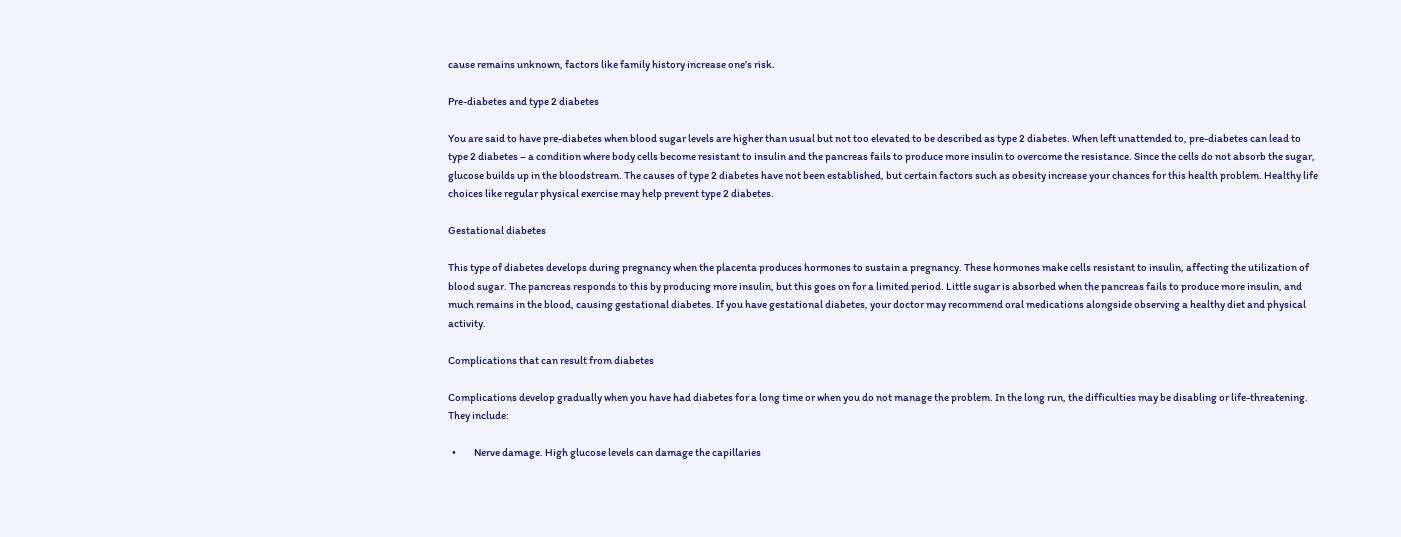cause remains unknown, factors like family history increase one’s risk.

Pre-diabetes and type 2 diabetes

You are said to have pre-diabetes when blood sugar levels are higher than usual but not too elevated to be described as type 2 diabetes. When left unattended to, pre-diabetes can lead to type 2 diabetes – a condition where body cells become resistant to insulin and the pancreas fails to produce more insulin to overcome the resistance. Since the cells do not absorb the sugar, glucose builds up in the bloodstream. The causes of type 2 diabetes have not been established, but certain factors such as obesity increase your chances for this health problem. Healthy life choices like regular physical exercise may help prevent type 2 diabetes.

Gestational diabetes

This type of diabetes develops during pregnancy when the placenta produces hormones to sustain a pregnancy. These hormones make cells resistant to insulin, affecting the utilization of blood sugar. The pancreas responds to this by producing more insulin, but this goes on for a limited period. Little sugar is absorbed when the pancreas fails to produce more insulin, and much remains in the blood, causing gestational diabetes. If you have gestational diabetes, your doctor may recommend oral medications alongside observing a healthy diet and physical activity.

Complications that can result from diabetes

Complications develop gradually when you have had diabetes for a long time or when you do not manage the problem. In the long run, the difficulties may be disabling or life-threatening. They include:

  •         Nerve damage. High glucose levels can damage the capillaries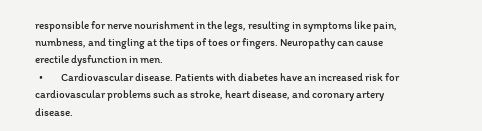responsible for nerve nourishment in the legs, resulting in symptoms like pain, numbness, and tingling at the tips of toes or fingers. Neuropathy can cause erectile dysfunction in men.
  •         Cardiovascular disease. Patients with diabetes have an increased risk for cardiovascular problems such as stroke, heart disease, and coronary artery disease.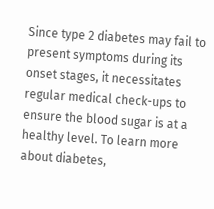Since type 2 diabetes may fail to present symptoms during its onset stages, it necessitates regular medical check-ups to ensure the blood sugar is at a healthy level. To learn more about diabetes,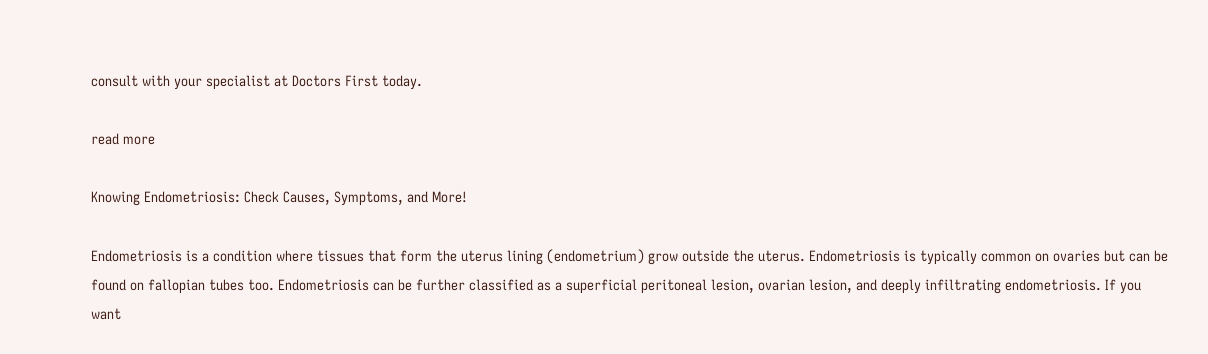consult with your specialist at Doctors First today.

read more

Knowing Endometriosis: Check Causes, Symptoms, and More!

Endometriosis is a condition where tissues that form the uterus lining (endometrium) grow outside the uterus. Endometriosis is typically common on ovaries but can be found on fallopian tubes too. Endometriosis can be further classified as a superficial peritoneal lesion, ovarian lesion, and deeply infiltrating endometriosis. If you want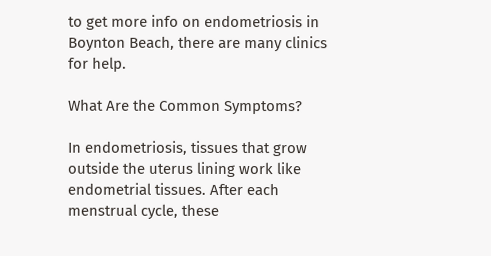to get more info on endometriosis in Boynton Beach, there are many clinics for help.

What Are the Common Symptoms?

In endometriosis, tissues that grow outside the uterus lining work like endometrial tissues. After each menstrual cycle, these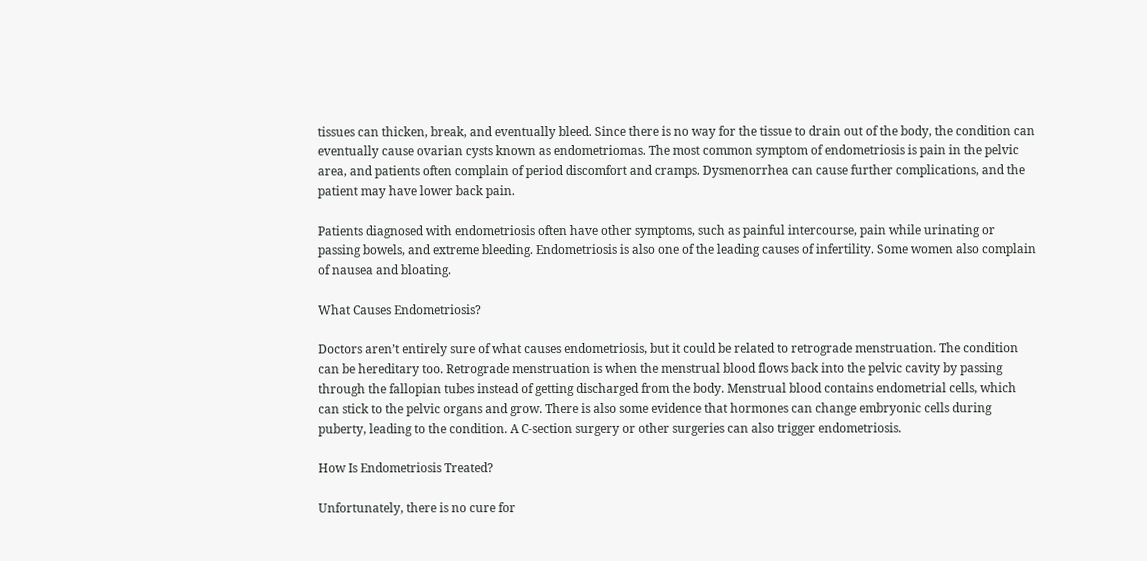tissues can thicken, break, and eventually bleed. Since there is no way for the tissue to drain out of the body, the condition can eventually cause ovarian cysts known as endometriomas. The most common symptom of endometriosis is pain in the pelvic area, and patients often complain of period discomfort and cramps. Dysmenorrhea can cause further complications, and the patient may have lower back pain.

Patients diagnosed with endometriosis often have other symptoms, such as painful intercourse, pain while urinating or passing bowels, and extreme bleeding. Endometriosis is also one of the leading causes of infertility. Some women also complain of nausea and bloating.

What Causes Endometriosis?

Doctors aren’t entirely sure of what causes endometriosis, but it could be related to retrograde menstruation. The condition can be hereditary too. Retrograde menstruation is when the menstrual blood flows back into the pelvic cavity by passing through the fallopian tubes instead of getting discharged from the body. Menstrual blood contains endometrial cells, which can stick to the pelvic organs and grow. There is also some evidence that hormones can change embryonic cells during puberty, leading to the condition. A C-section surgery or other surgeries can also trigger endometriosis.

How Is Endometriosis Treated?

Unfortunately, there is no cure for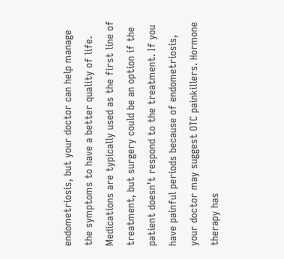endometriosis, but your doctor can help manage the symptoms to have a better quality of life. Medications are typically used as the first line of treatment, but surgery could be an option if the patient doesn’t respond to the treatment. If you have painful periods because of endometriosis, your doctor may suggest OTC painkillers. Hormone therapy has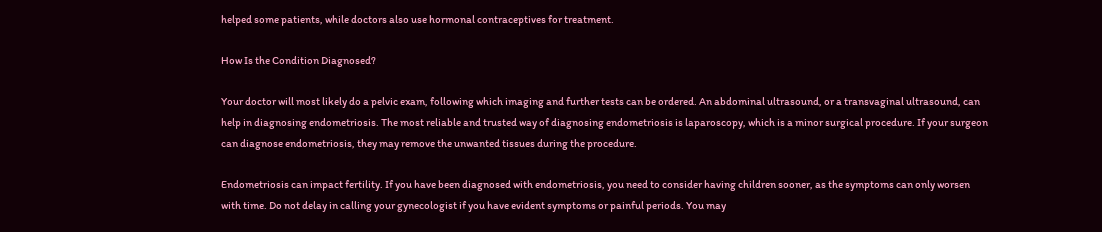helped some patients, while doctors also use hormonal contraceptives for treatment.

How Is the Condition Diagnosed?

Your doctor will most likely do a pelvic exam, following which imaging and further tests can be ordered. An abdominal ultrasound, or a transvaginal ultrasound, can help in diagnosing endometriosis. The most reliable and trusted way of diagnosing endometriosis is laparoscopy, which is a minor surgical procedure. If your surgeon can diagnose endometriosis, they may remove the unwanted tissues during the procedure.

Endometriosis can impact fertility. If you have been diagnosed with endometriosis, you need to consider having children sooner, as the symptoms can only worsen with time. Do not delay in calling your gynecologist if you have evident symptoms or painful periods. You may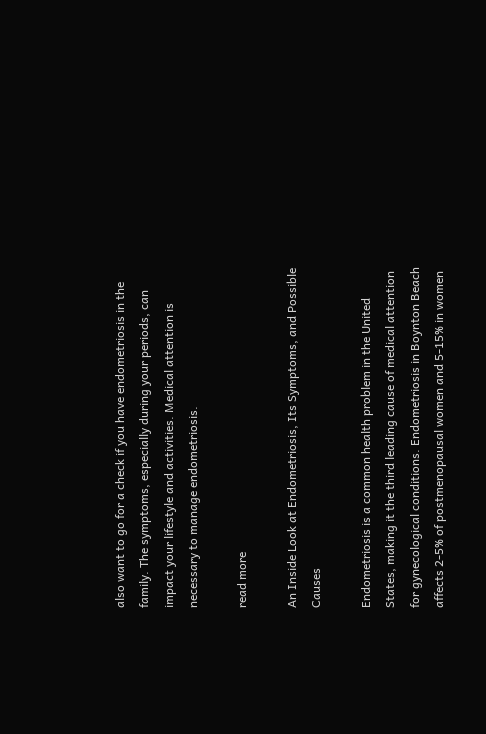also want to go for a check if you have endometriosis in the family. The symptoms, especially during your periods, can impact your lifestyle and activities. Medical attention is necessary to manage endometriosis.

read more

An Inside Look at Endometriosis, Its Symptoms, and Possible Causes

Endometriosis is a common health problem in the United States, making it the third leading cause of medical attention for gynecological conditions. Endometriosis in Boynton Beach affects 2-5% of postmenopausal women and 5-15% in women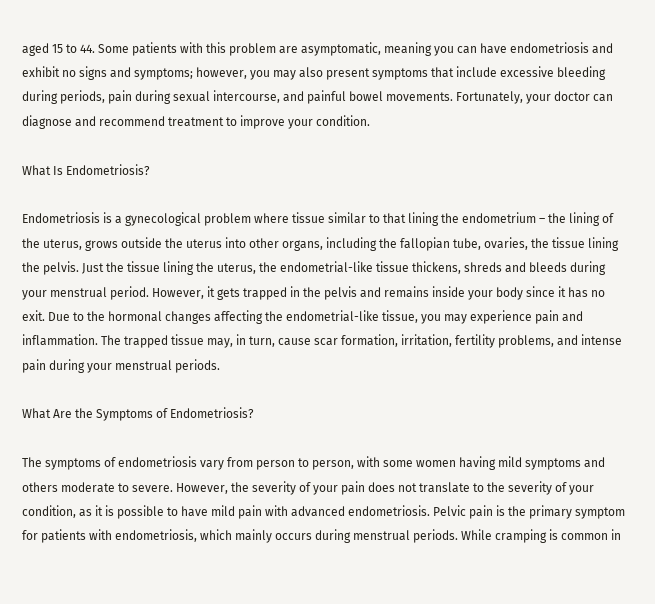aged 15 to 44. Some patients with this problem are asymptomatic, meaning you can have endometriosis and exhibit no signs and symptoms; however, you may also present symptoms that include excessive bleeding during periods, pain during sexual intercourse, and painful bowel movements. Fortunately, your doctor can diagnose and recommend treatment to improve your condition.

What Is Endometriosis?

Endometriosis is a gynecological problem where tissue similar to that lining the endometrium – the lining of the uterus, grows outside the uterus into other organs, including the fallopian tube, ovaries, the tissue lining the pelvis. Just the tissue lining the uterus, the endometrial-like tissue thickens, shreds and bleeds during your menstrual period. However, it gets trapped in the pelvis and remains inside your body since it has no exit. Due to the hormonal changes affecting the endometrial-like tissue, you may experience pain and inflammation. The trapped tissue may, in turn, cause scar formation, irritation, fertility problems, and intense pain during your menstrual periods.

What Are the Symptoms of Endometriosis?

The symptoms of endometriosis vary from person to person, with some women having mild symptoms and others moderate to severe. However, the severity of your pain does not translate to the severity of your condition, as it is possible to have mild pain with advanced endometriosis. Pelvic pain is the primary symptom for patients with endometriosis, which mainly occurs during menstrual periods. While cramping is common in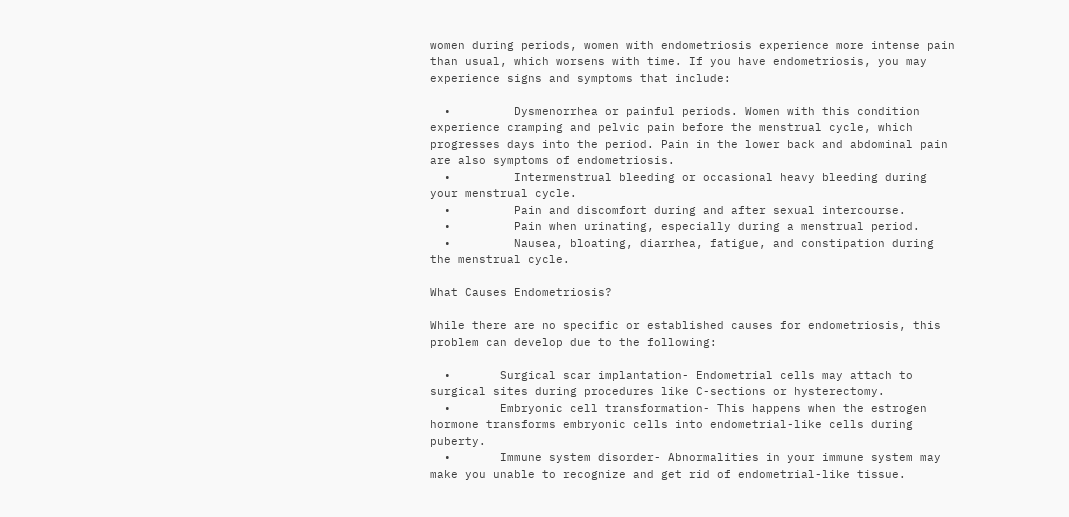women during periods, women with endometriosis experience more intense pain than usual, which worsens with time. If you have endometriosis, you may experience signs and symptoms that include:

  •         Dysmenorrhea or painful periods. Women with this condition experience cramping and pelvic pain before the menstrual cycle, which progresses days into the period. Pain in the lower back and abdominal pain are also symptoms of endometriosis.
  •         Intermenstrual bleeding or occasional heavy bleeding during your menstrual cycle.
  •         Pain and discomfort during and after sexual intercourse.
  •         Pain when urinating, especially during a menstrual period.
  •         Nausea, bloating, diarrhea, fatigue, and constipation during the menstrual cycle.

What Causes Endometriosis?

While there are no specific or established causes for endometriosis, this problem can develop due to the following:

  •       Surgical scar implantation- Endometrial cells may attach to surgical sites during procedures like C-sections or hysterectomy.
  •       Embryonic cell transformation- This happens when the estrogen hormone transforms embryonic cells into endometrial-like cells during puberty.
  •       Immune system disorder- Abnormalities in your immune system may make you unable to recognize and get rid of endometrial-like tissue.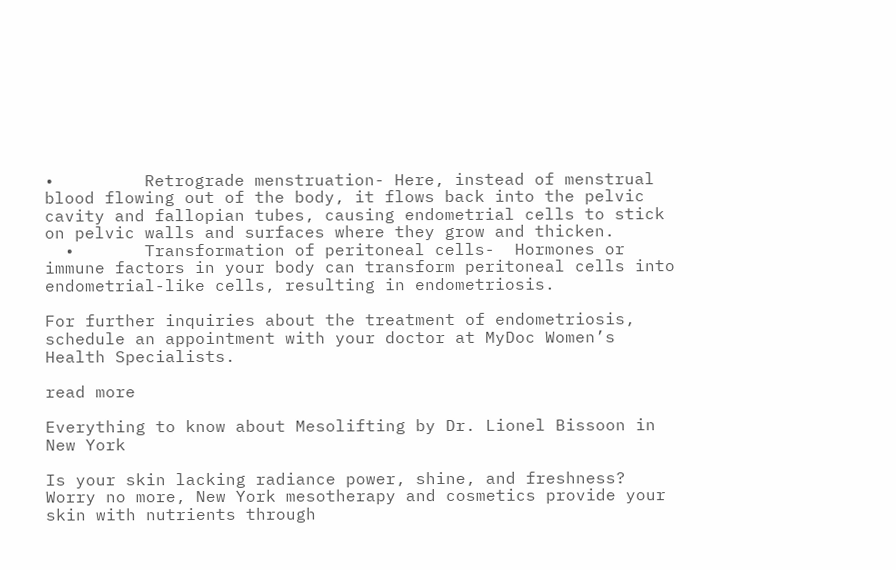•         Retrograde menstruation- Here, instead of menstrual blood flowing out of the body, it flows back into the pelvic cavity and fallopian tubes, causing endometrial cells to stick on pelvic walls and surfaces where they grow and thicken.
  •       Transformation of peritoneal cells-  Hormones or immune factors in your body can transform peritoneal cells into endometrial-like cells, resulting in endometriosis.

For further inquiries about the treatment of endometriosis, schedule an appointment with your doctor at MyDoc Women’s Health Specialists.

read more

Everything to know about Mesolifting by Dr. Lionel Bissoon in New York

Is your skin lacking radiance power, shine, and freshness? Worry no more, New York mesotherapy and cosmetics provide your skin with nutrients through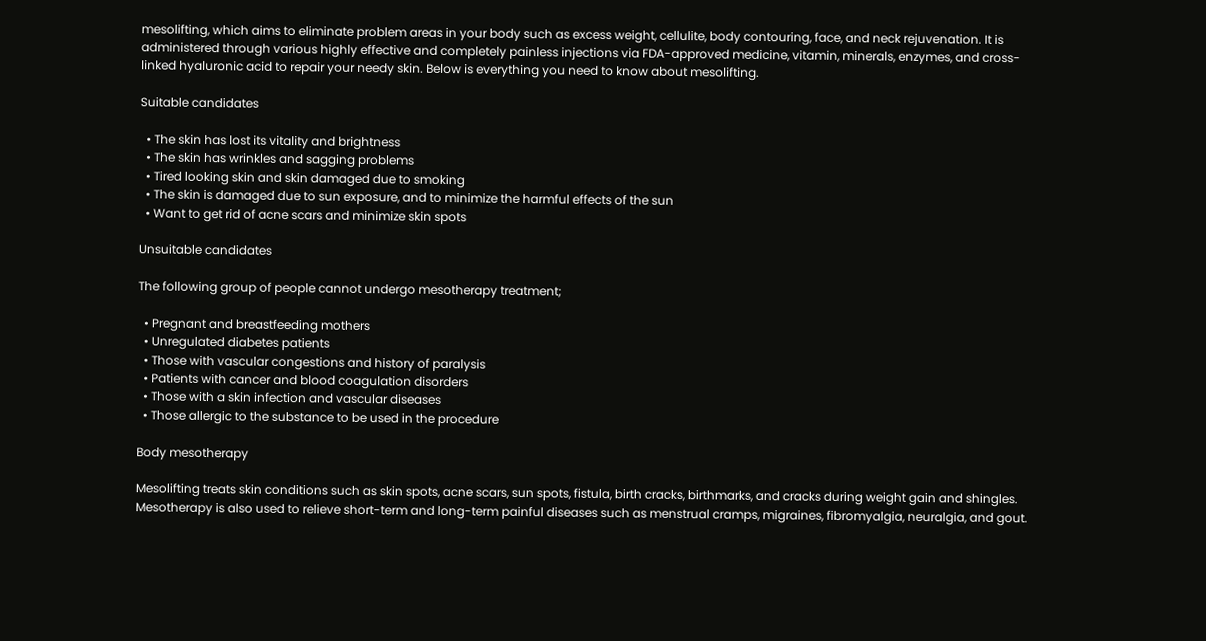mesolifting, which aims to eliminate problem areas in your body such as excess weight, cellulite, body contouring, face, and neck rejuvenation. It is administered through various highly effective and completely painless injections via FDA-approved medicine, vitamin, minerals, enzymes, and cross-linked hyaluronic acid to repair your needy skin. Below is everything you need to know about mesolifting.

Suitable candidates

  • The skin has lost its vitality and brightness
  • The skin has wrinkles and sagging problems
  • Tired looking skin and skin damaged due to smoking
  • The skin is damaged due to sun exposure, and to minimize the harmful effects of the sun
  • Want to get rid of acne scars and minimize skin spots

Unsuitable candidates

The following group of people cannot undergo mesotherapy treatment;

  • Pregnant and breastfeeding mothers
  • Unregulated diabetes patients
  • Those with vascular congestions and history of paralysis
  • Patients with cancer and blood coagulation disorders
  • Those with a skin infection and vascular diseases
  • Those allergic to the substance to be used in the procedure

Body mesotherapy

Mesolifting treats skin conditions such as skin spots, acne scars, sun spots, fistula, birth cracks, birthmarks, and cracks during weight gain and shingles. Mesotherapy is also used to relieve short-term and long-term painful diseases such as menstrual cramps, migraines, fibromyalgia, neuralgia, and gout.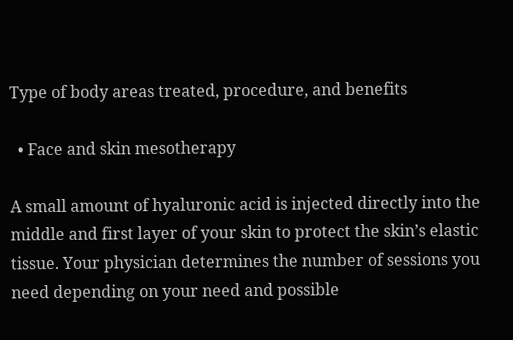Type of body areas treated, procedure, and benefits

  • Face and skin mesotherapy

A small amount of hyaluronic acid is injected directly into the middle and first layer of your skin to protect the skin’s elastic tissue. Your physician determines the number of sessions you need depending on your need and possible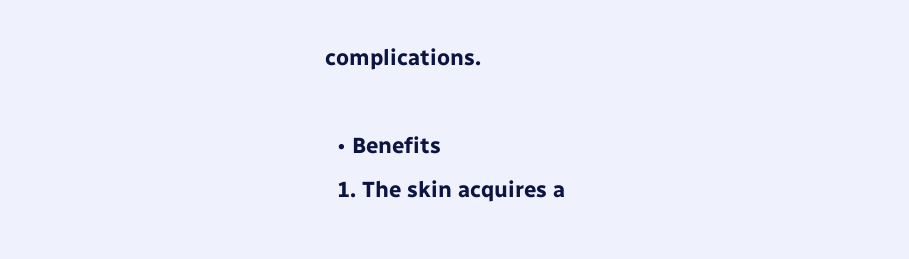complications.

  • Benefits
  1. The skin acquires a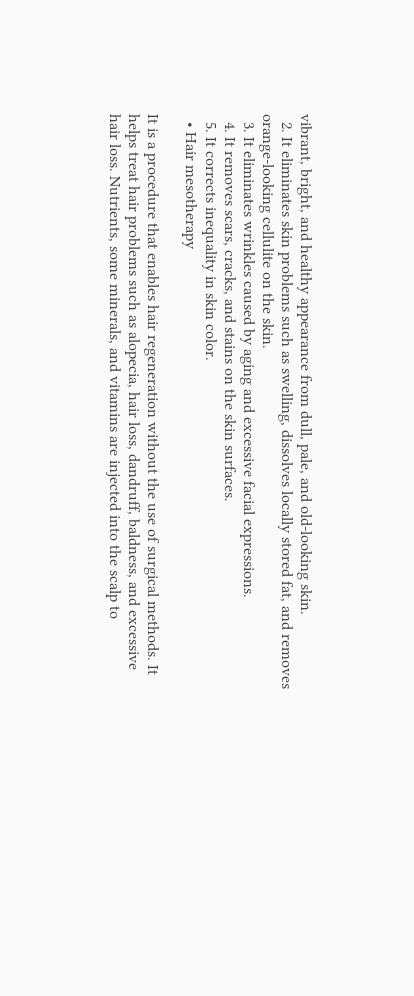vibrant, bright, and healthy appearance from dull, pale, and old-looking skin.
  2. It eliminates skin problems such as swelling, dissolves locally stored fat, and removes orange-looking cellulite on the skin.
  3. It eliminates wrinkles caused by aging and excessive facial expressions.
  4. It removes scars, cracks, and stains on the skin surfaces.
  5. It corrects inequality in skin color.
  • Hair mesotherapy

It is a procedure that enables hair regeneration without the use of surgical methods. It helps treat hair problems such as alopecia, hair loss, dandruff, baldness, and excessive hair loss. Nutrients, some minerals, and vitamins are injected into the scalp to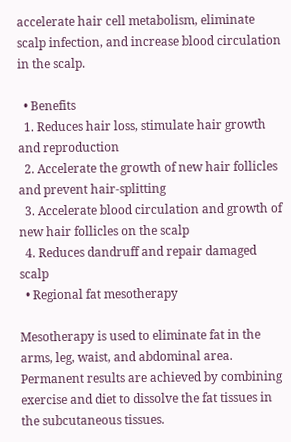accelerate hair cell metabolism, eliminate scalp infection, and increase blood circulation in the scalp.

  • Benefits
  1. Reduces hair loss, stimulate hair growth and reproduction
  2. Accelerate the growth of new hair follicles and prevent hair-splitting
  3. Accelerate blood circulation and growth of new hair follicles on the scalp
  4. Reduces dandruff and repair damaged scalp
  • Regional fat mesotherapy

Mesotherapy is used to eliminate fat in the arms, leg, waist, and abdominal area. Permanent results are achieved by combining exercise and diet to dissolve the fat tissues in the subcutaneous tissues.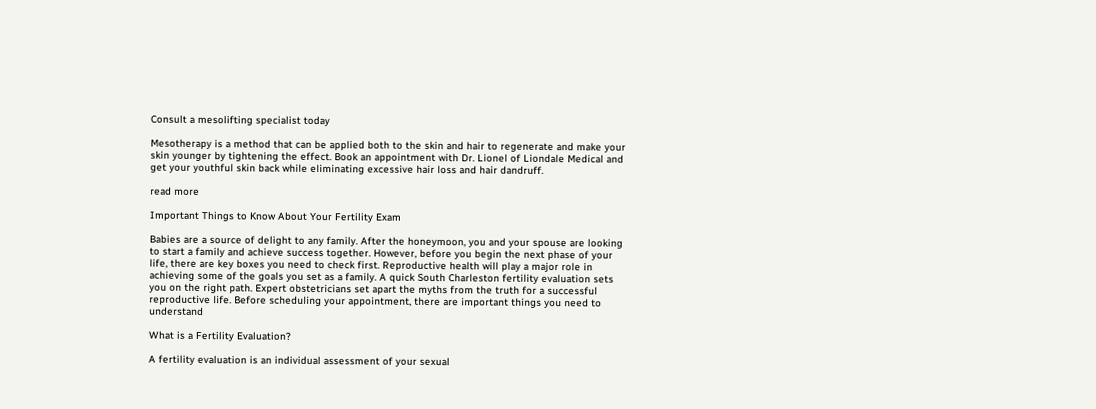Consult a mesolifting specialist today

Mesotherapy is a method that can be applied both to the skin and hair to regenerate and make your skin younger by tightening the effect. Book an appointment with Dr. Lionel of Liondale Medical and get your youthful skin back while eliminating excessive hair loss and hair dandruff.

read more

Important Things to Know About Your Fertility Exam

Babies are a source of delight to any family. After the honeymoon, you and your spouse are looking to start a family and achieve success together. However, before you begin the next phase of your life, there are key boxes you need to check first. Reproductive health will play a major role in achieving some of the goals you set as a family. A quick South Charleston fertility evaluation sets you on the right path. Expert obstetricians set apart the myths from the truth for a successful reproductive life. Before scheduling your appointment, there are important things you need to understand

What is a Fertility Evaluation?

A fertility evaluation is an individual assessment of your sexual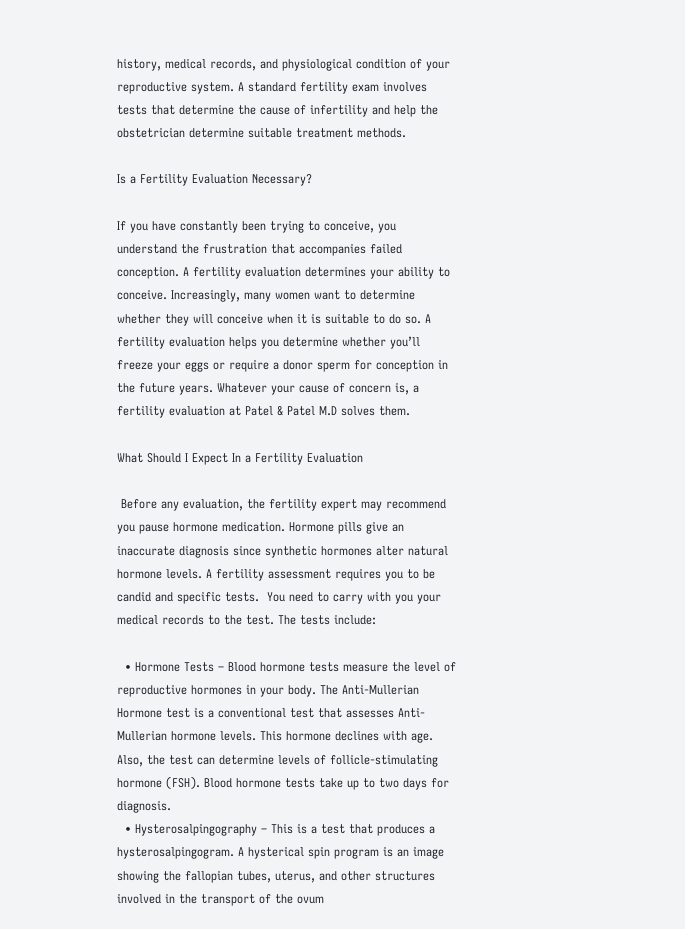history, medical records, and physiological condition of your reproductive system. A standard fertility exam involves tests that determine the cause of infertility and help the obstetrician determine suitable treatment methods.

Is a Fertility Evaluation Necessary?

If you have constantly been trying to conceive, you understand the frustration that accompanies failed conception. A fertility evaluation determines your ability to conceive. Increasingly, many women want to determine whether they will conceive when it is suitable to do so. A fertility evaluation helps you determine whether you’ll freeze your eggs or require a donor sperm for conception in the future years. Whatever your cause of concern is, a fertility evaluation at Patel & Patel M.D solves them.

What Should I Expect In a Fertility Evaluation

 Before any evaluation, the fertility expert may recommend you pause hormone medication. Hormone pills give an inaccurate diagnosis since synthetic hormones alter natural hormone levels. A fertility assessment requires you to be candid and specific tests.  You need to carry with you your medical records to the test. The tests include:

  • Hormone Tests – Blood hormone tests measure the level of reproductive hormones in your body. The Anti-Mullerian Hormone test is a conventional test that assesses Anti-Mullerian hormone levels. This hormone declines with age. Also, the test can determine levels of follicle-stimulating hormone (FSH). Blood hormone tests take up to two days for diagnosis.
  • Hysterosalpingography – This is a test that produces a hysterosalpingogram. A hysterical spin program is an image showing the fallopian tubes, uterus, and other structures involved in the transport of the ovum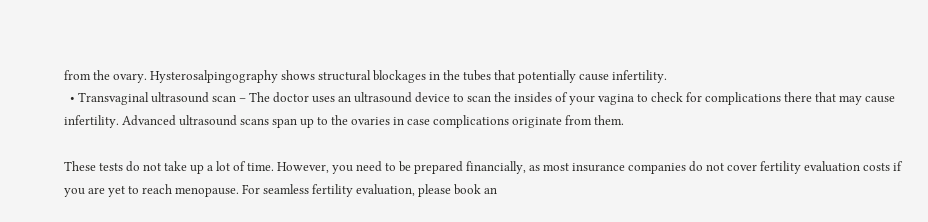from the ovary. Hysterosalpingography shows structural blockages in the tubes that potentially cause infertility.
  • Transvaginal ultrasound scan – The doctor uses an ultrasound device to scan the insides of your vagina to check for complications there that may cause infertility. Advanced ultrasound scans span up to the ovaries in case complications originate from them.

These tests do not take up a lot of time. However, you need to be prepared financially, as most insurance companies do not cover fertility evaluation costs if you are yet to reach menopause. For seamless fertility evaluation, please book an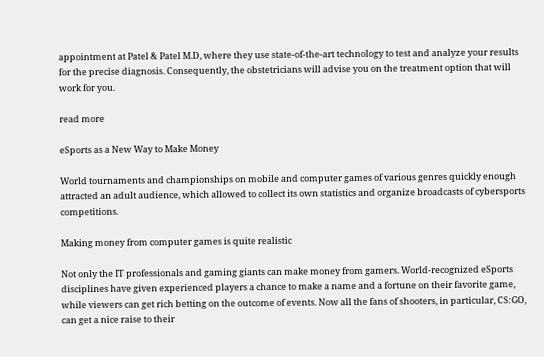appointment at Patel & Patel M.D, where they use state-of-the-art technology to test and analyze your results for the precise diagnosis. Consequently, the obstetricians will advise you on the treatment option that will work for you.

read more

eSports as a New Way to Make Money

World tournaments and championships on mobile and computer games of various genres quickly enough attracted an adult audience, which allowed to collect its own statistics and organize broadcasts of cybersports competitions.

Making money from computer games is quite realistic

Not only the IT professionals and gaming giants can make money from gamers. World-recognized eSports disciplines have given experienced players a chance to make a name and a fortune on their favorite game, while viewers can get rich betting on the outcome of events. Now all the fans of shooters, in particular, CS:GO, can get a nice raise to their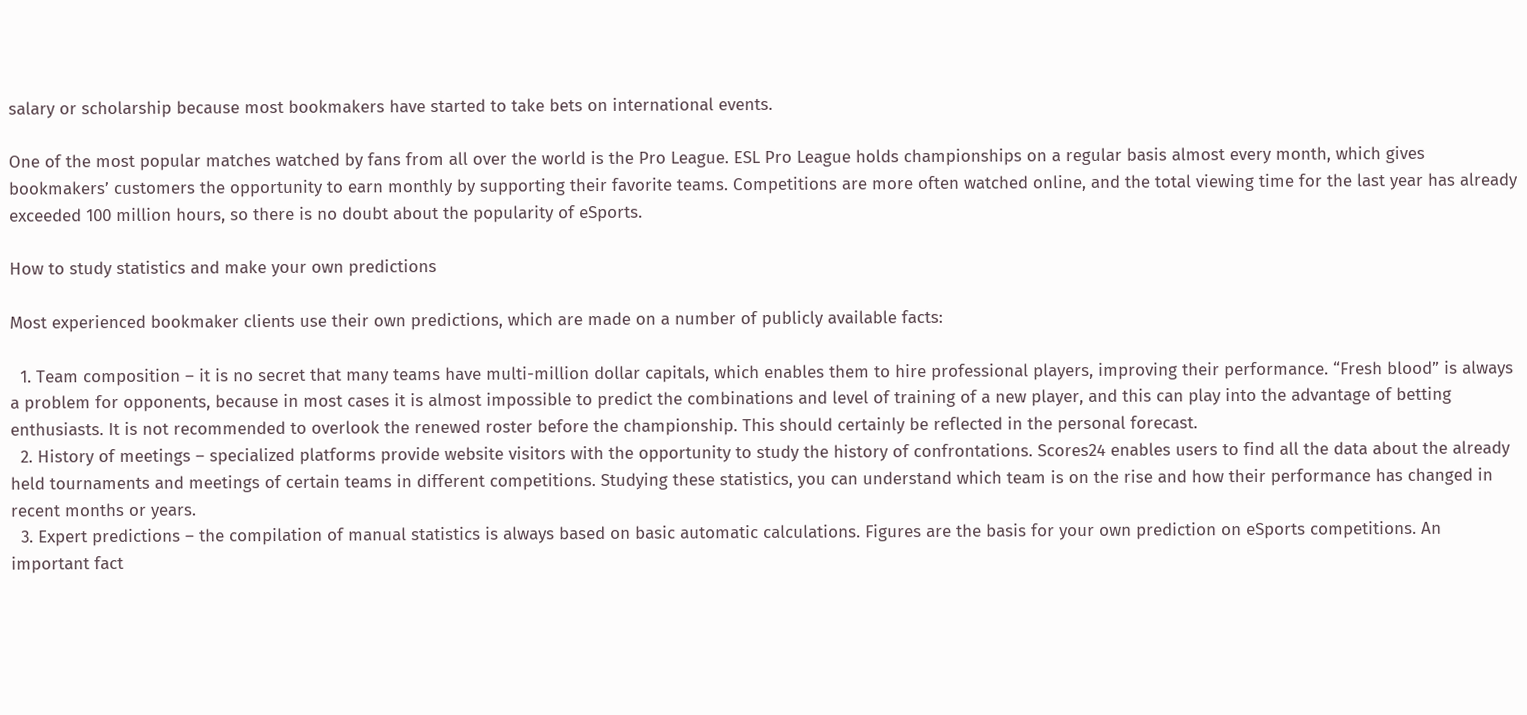salary or scholarship because most bookmakers have started to take bets on international events.

One of the most popular matches watched by fans from all over the world is the Pro League. ESL Pro League holds championships on a regular basis almost every month, which gives bookmakers’ customers the opportunity to earn monthly by supporting their favorite teams. Competitions are more often watched online, and the total viewing time for the last year has already exceeded 100 million hours, so there is no doubt about the popularity of eSports.

How to study statistics and make your own predictions

Most experienced bookmaker clients use their own predictions, which are made on a number of publicly available facts:

  1. Team composition – it is no secret that many teams have multi-million dollar capitals, which enables them to hire professional players, improving their performance. “Fresh blood” is always a problem for opponents, because in most cases it is almost impossible to predict the combinations and level of training of a new player, and this can play into the advantage of betting enthusiasts. It is not recommended to overlook the renewed roster before the championship. This should certainly be reflected in the personal forecast.
  2. History of meetings – specialized platforms provide website visitors with the opportunity to study the history of confrontations. Scores24 enables users to find all the data about the already held tournaments and meetings of certain teams in different competitions. Studying these statistics, you can understand which team is on the rise and how their performance has changed in recent months or years.
  3. Expert predictions – the compilation of manual statistics is always based on basic automatic calculations. Figures are the basis for your own prediction on eSports competitions. An important fact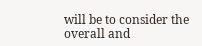will be to consider the overall and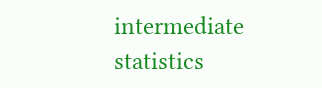intermediate statistics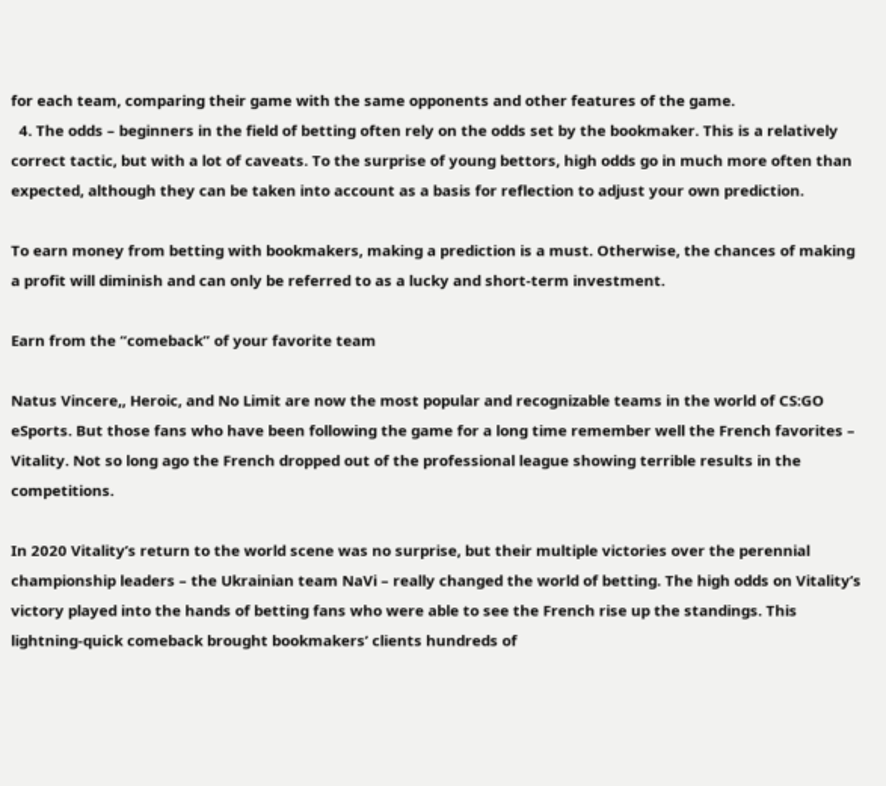for each team, comparing their game with the same opponents and other features of the game.
  4. The odds – beginners in the field of betting often rely on the odds set by the bookmaker. This is a relatively correct tactic, but with a lot of caveats. To the surprise of young bettors, high odds go in much more often than expected, although they can be taken into account as a basis for reflection to adjust your own prediction.

To earn money from betting with bookmakers, making a prediction is a must. Otherwise, the chances of making a profit will diminish and can only be referred to as a lucky and short-term investment.

Earn from the “comeback” of your favorite team

Natus Vincere,, Heroic, and No Limit are now the most popular and recognizable teams in the world of CS:GO eSports. But those fans who have been following the game for a long time remember well the French favorites – Vitality. Not so long ago the French dropped out of the professional league showing terrible results in the competitions.

In 2020 Vitality’s return to the world scene was no surprise, but their multiple victories over the perennial championship leaders – the Ukrainian team NaVi – really changed the world of betting. The high odds on Vitality’s victory played into the hands of betting fans who were able to see the French rise up the standings. This lightning-quick comeback brought bookmakers’ clients hundreds of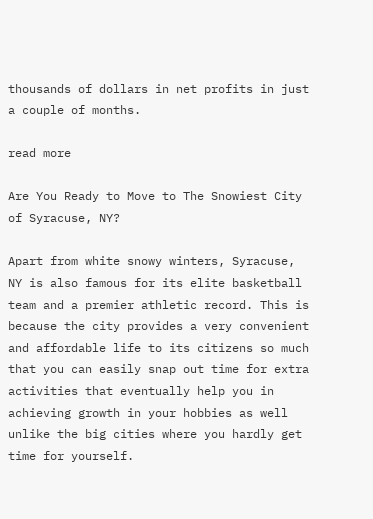thousands of dollars in net profits in just a couple of months.

read more

Are You Ready to Move to The Snowiest City of Syracuse, NY?

Apart from white snowy winters, Syracuse, NY is also famous for its elite basketball team and a premier athletic record. This is because the city provides a very convenient and affordable life to its citizens so much that you can easily snap out time for extra activities that eventually help you in achieving growth in your hobbies as well unlike the big cities where you hardly get time for yourself.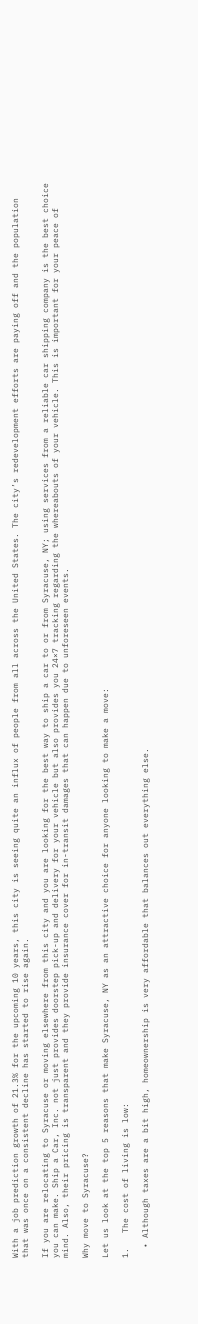With a job prediction growth of 21.3% for the upcoming 10 years, this city is seeing quite an influx of people from all across the United States. The city’s redevelopment efforts are paying off and the population that was once on a consistent decline has started to rise again.

If you are relocating to Syracuse or moving elsewhere from this city and you are looking for the best way to ship a car to or from Syracuse, NY; using services from a reliable car shipping company is the best choice you can make. Ship a Car, Inc. not just provides doorstep pick-up and delivery for your vehicle but also provides you 24×7 tracking regarding the whereabouts of your vehicle. This is important for your peace of mind. Also, their pricing is transparent and they provide insurance cover for in-transit damages that can happen due to unforeseen events.

Why move to Syracuse?

Let us look at the top 5 reasons that make Syracuse, NY as an attractive choice for anyone looking to make a move:

1.   The cost of living is low:

  • Although taxes are a bit high, homeownership is very affordable that balances out everything else.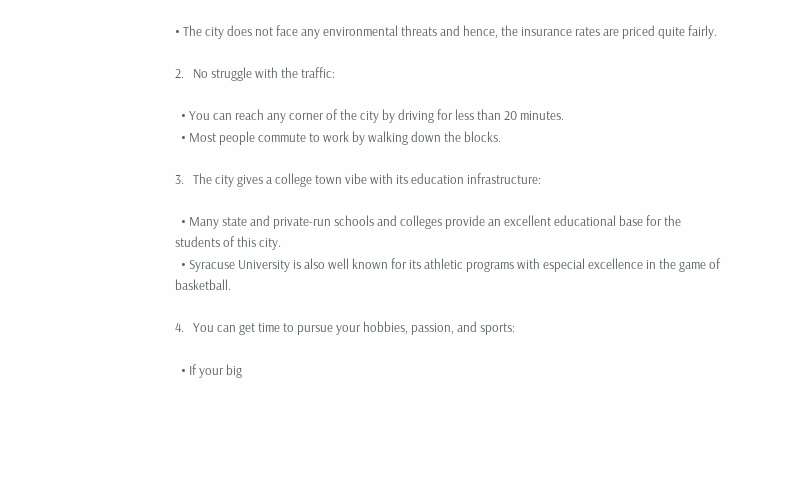• The city does not face any environmental threats and hence, the insurance rates are priced quite fairly.

2.   No struggle with the traffic:

  • You can reach any corner of the city by driving for less than 20 minutes.
  • Most people commute to work by walking down the blocks.

3.   The city gives a college town vibe with its education infrastructure:

  • Many state and private-run schools and colleges provide an excellent educational base for the students of this city.
  • Syracuse University is also well known for its athletic programs with especial excellence in the game of basketball.

4.   You can get time to pursue your hobbies, passion, and sports:

  • If your big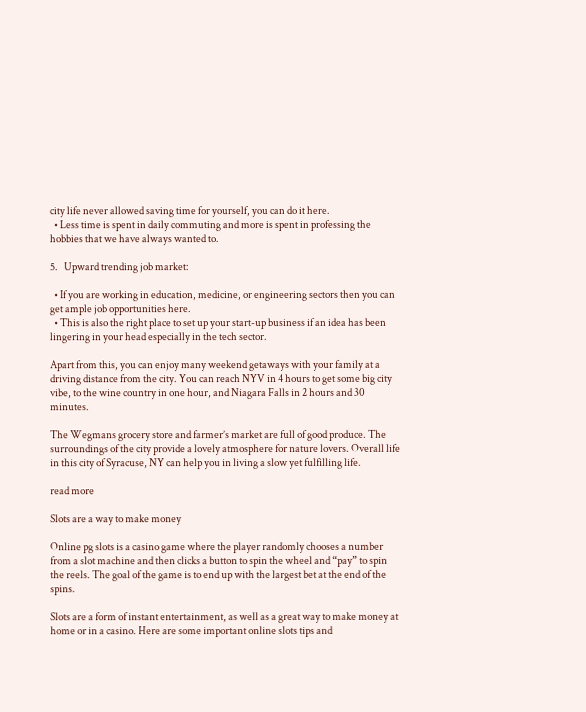city life never allowed saving time for yourself, you can do it here.
  • Less time is spent in daily commuting and more is spent in professing the hobbies that we have always wanted to.

5.   Upward trending job market:

  • If you are working in education, medicine, or engineering sectors then you can get ample job opportunities here.
  • This is also the right place to set up your start-up business if an idea has been lingering in your head especially in the tech sector.

Apart from this, you can enjoy many weekend getaways with your family at a driving distance from the city. You can reach NYV in 4 hours to get some big city vibe, to the wine country in one hour, and Niagara Falls in 2 hours and 30 minutes.

The Wegmans grocery store and farmer’s market are full of good produce. The surroundings of the city provide a lovely atmosphere for nature lovers. Overall life in this city of Syracuse, NY can help you in living a slow yet fulfilling life.

read more

Slots are a way to make money

Online pg slots is a casino game where the player randomly chooses a number from a slot machine and then clicks a button to spin the wheel and “pay” to spin the reels. The goal of the game is to end up with the largest bet at the end of the spins.

Slots are a form of instant entertainment, as well as a great way to make money at home or in a casino. Here are some important online slots tips and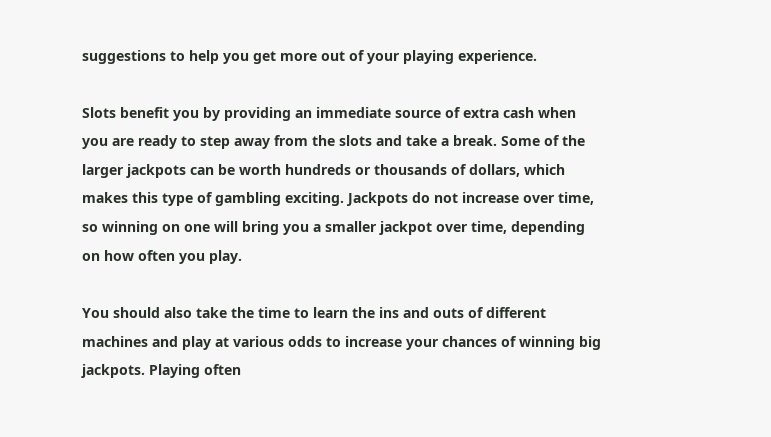suggestions to help you get more out of your playing experience.

Slots benefit you by providing an immediate source of extra cash when you are ready to step away from the slots and take a break. Some of the larger jackpots can be worth hundreds or thousands of dollars, which makes this type of gambling exciting. Jackpots do not increase over time, so winning on one will bring you a smaller jackpot over time, depending on how often you play.

You should also take the time to learn the ins and outs of different machines and play at various odds to increase your chances of winning big jackpots. Playing often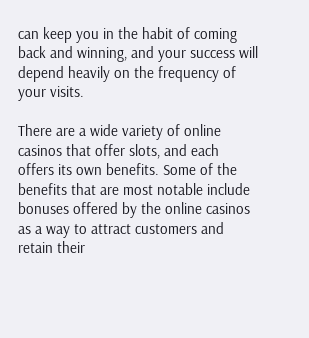can keep you in the habit of coming back and winning, and your success will depend heavily on the frequency of your visits.

There are a wide variety of online casinos that offer slots, and each offers its own benefits. Some of the benefits that are most notable include bonuses offered by the online casinos as a way to attract customers and retain their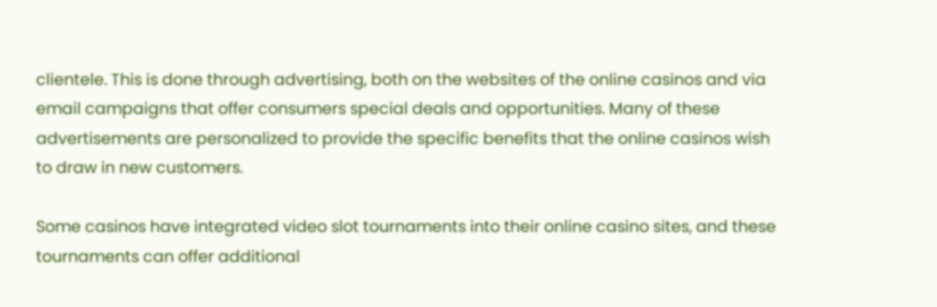clientele. This is done through advertising, both on the websites of the online casinos and via email campaigns that offer consumers special deals and opportunities. Many of these advertisements are personalized to provide the specific benefits that the online casinos wish to draw in new customers.

Some casinos have integrated video slot tournaments into their online casino sites, and these tournaments can offer additional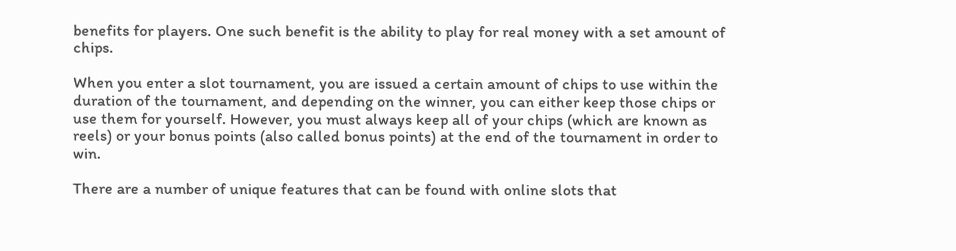benefits for players. One such benefit is the ability to play for real money with a set amount of chips.

When you enter a slot tournament, you are issued a certain amount of chips to use within the duration of the tournament, and depending on the winner, you can either keep those chips or use them for yourself. However, you must always keep all of your chips (which are known as reels) or your bonus points (also called bonus points) at the end of the tournament in order to win.

There are a number of unique features that can be found with online slots that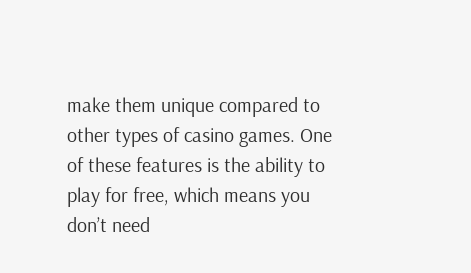make them unique compared to other types of casino games. One of these features is the ability to play for free, which means you don’t need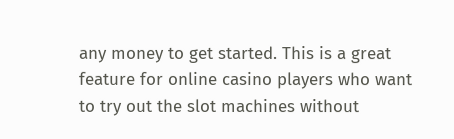any money to get started. This is a great feature for online casino players who want to try out the slot machines without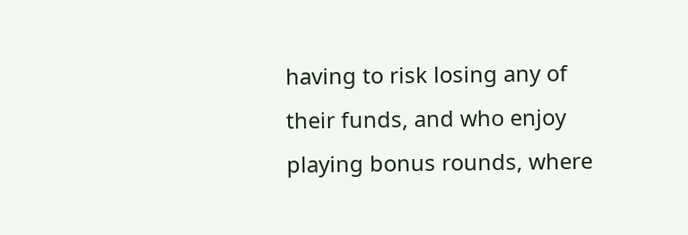having to risk losing any of their funds, and who enjoy playing bonus rounds, where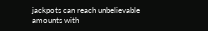jackpots can reach unbelievable amounts with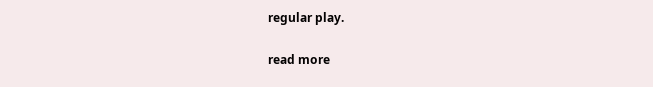regular play.

read more